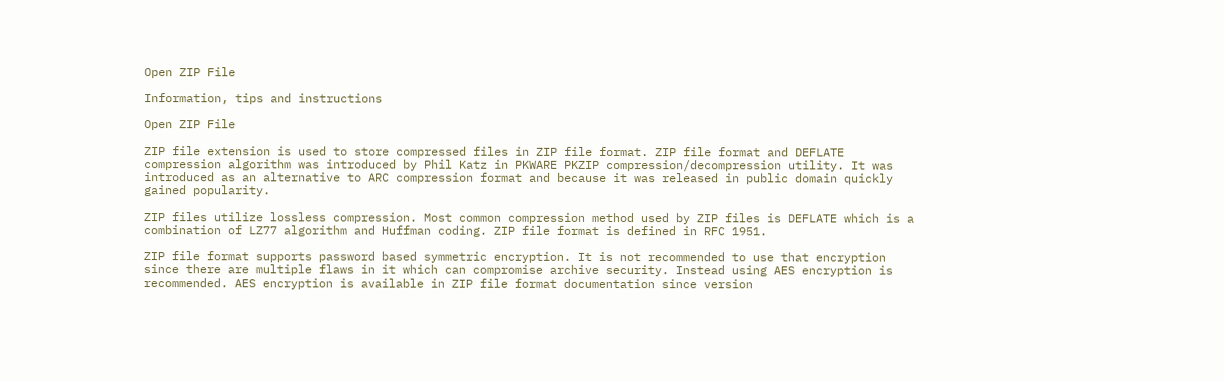Open ZIP File

Information, tips and instructions

Open ZIP File

ZIP file extension is used to store compressed files in ZIP file format. ZIP file format and DEFLATE compression algorithm was introduced by Phil Katz in PKWARE PKZIP compression/decompression utility. It was introduced as an alternative to ARC compression format and because it was released in public domain quickly gained popularity.

ZIP files utilize lossless compression. Most common compression method used by ZIP files is DEFLATE which is a combination of LZ77 algorithm and Huffman coding. ZIP file format is defined in RFC 1951.

ZIP file format supports password based symmetric encryption. It is not recommended to use that encryption since there are multiple flaws in it which can compromise archive security. Instead using AES encryption is recommended. AES encryption is available in ZIP file format documentation since version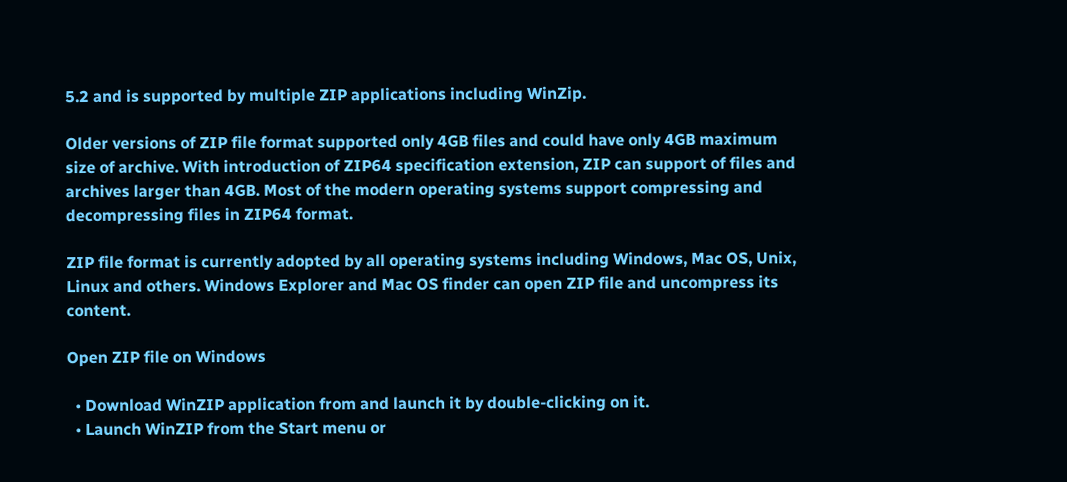5.2 and is supported by multiple ZIP applications including WinZip.

Older versions of ZIP file format supported only 4GB files and could have only 4GB maximum size of archive. With introduction of ZIP64 specification extension, ZIP can support of files and archives larger than 4GB. Most of the modern operating systems support compressing and decompressing files in ZIP64 format.

ZIP file format is currently adopted by all operating systems including Windows, Mac OS, Unix, Linux and others. Windows Explorer and Mac OS finder can open ZIP file and uncompress its content.

Open ZIP file on Windows

  • Download WinZIP application from and launch it by double-clicking on it.
  • Launch WinZIP from the Start menu or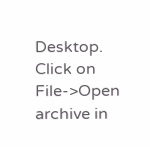Desktop. Click on File->Open archive in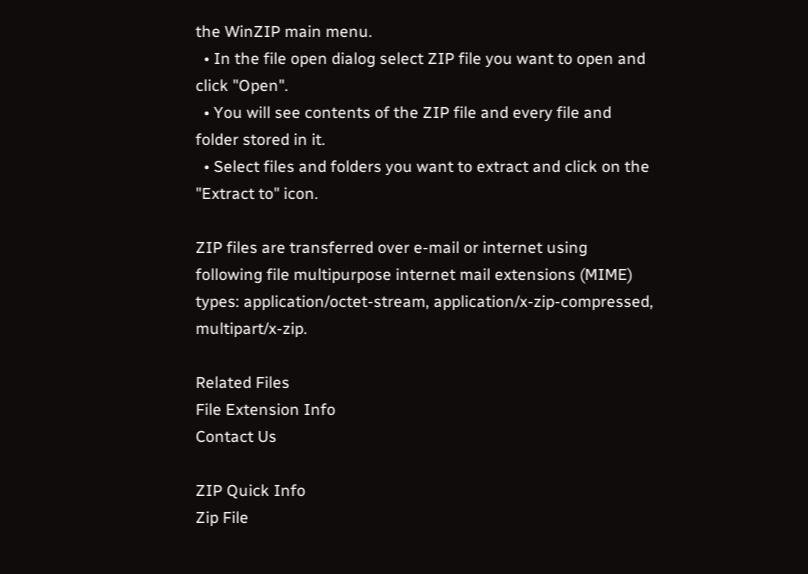the WinZIP main menu.
  • In the file open dialog select ZIP file you want to open and click "Open".
  • You will see contents of the ZIP file and every file and folder stored in it.
  • Select files and folders you want to extract and click on the "Extract to" icon.

ZIP files are transferred over e-mail or internet using following file multipurpose internet mail extensions (MIME) types: application/octet-stream, application/x-zip-compressed, multipart/x-zip.

Related Files
File Extension Info
Contact Us

ZIP Quick Info
Zip File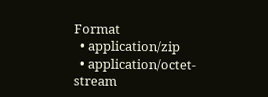Format
  • application/zip
  • application/octet-stream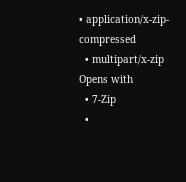• application/x-zip-compressed
  • multipart/x-zip
Opens with
  • 7-Zip
  •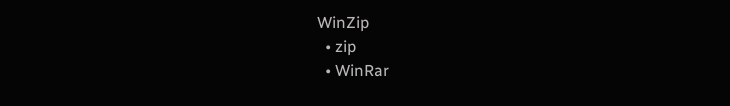WinZip
  • zip
  • WinRar